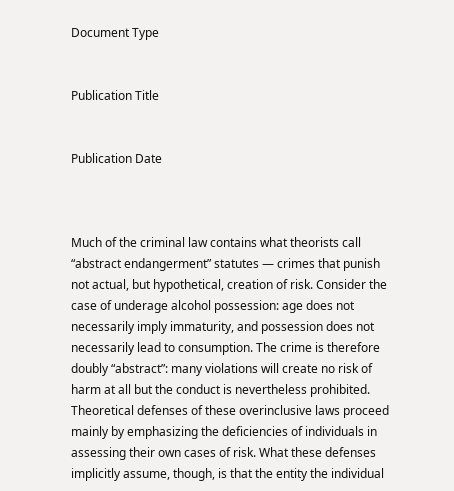Document Type


Publication Title


Publication Date



Much of the criminal law contains what theorists call “abstract endangerment” statutes — crimes that punish not actual, but hypothetical, creation of risk. Consider the case of underage alcohol possession: age does not necessarily imply immaturity, and possession does not necessarily lead to consumption. The crime is therefore doubly “abstract”: many violations will create no risk of harm at all but the conduct is nevertheless prohibited. Theoretical defenses of these overinclusive laws proceed mainly by emphasizing the deficiencies of individuals in assessing their own cases of risk. What these defenses implicitly assume, though, is that the entity the individual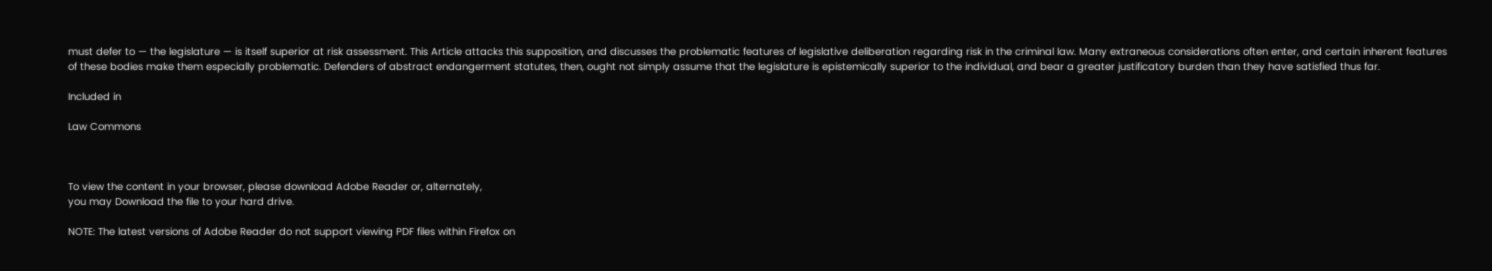must defer to — the legislature — is itself superior at risk assessment. This Article attacks this supposition, and discusses the problematic features of legislative deliberation regarding risk in the criminal law. Many extraneous considerations often enter, and certain inherent features of these bodies make them especially problematic. Defenders of abstract endangerment statutes, then, ought not simply assume that the legislature is epistemically superior to the individual, and bear a greater justificatory burden than they have satisfied thus far.

Included in

Law Commons



To view the content in your browser, please download Adobe Reader or, alternately,
you may Download the file to your hard drive.

NOTE: The latest versions of Adobe Reader do not support viewing PDF files within Firefox on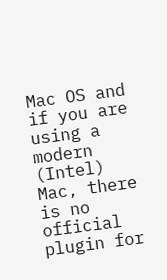Mac OS and if you are using a modern (Intel) Mac, there is no official plugin for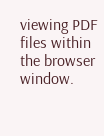viewing PDF files within the browser window.